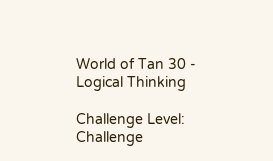World of Tan 30 - Logical Thinking

Challenge Level: Challenge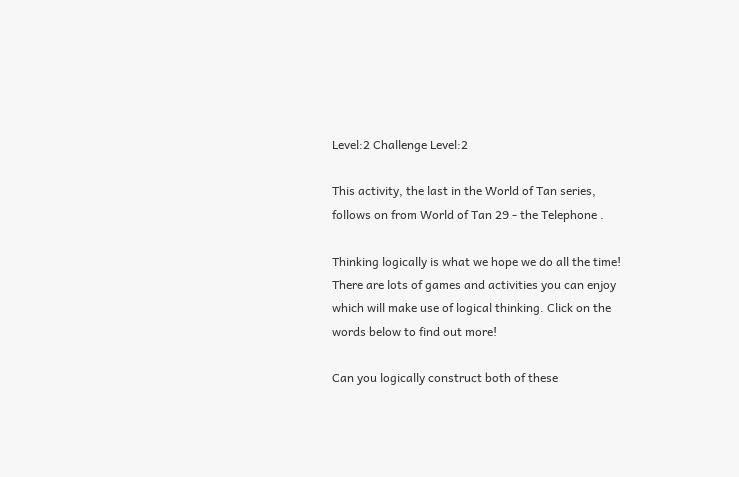Level:2 Challenge Level:2

This activity, the last in the World of Tan series, follows on from World of Tan 29 - the Telephone .

Thinking logically is what we hope we do all the time! There are lots of games and activities you can enjoy which will make use of logical thinking. Click on the words below to find out more!

Can you logically construct both of these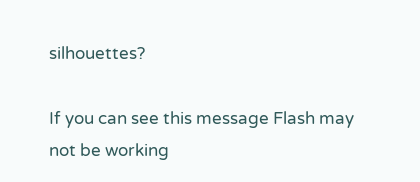silhouettes?

If you can see this message Flash may not be working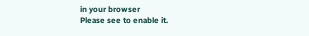in your browser
Please see to enable it.